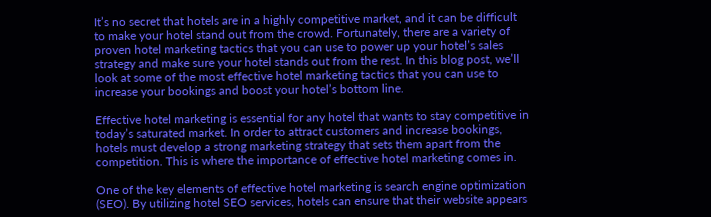It’s no secret that hotels are in a highly competitive market, and it can be difficult to make your hotel stand out from the crowd. Fortunately, there are a variety of proven hotel marketing tactics that you can use to power up your hotel’s sales strategy and make sure your hotel stands out from the rest. In this blog post, we’ll look at some of the most effective hotel marketing tactics that you can use to increase your bookings and boost your hotel’s bottom line.

Effective hotel marketing is essential for any hotel that wants to stay competitive in today’s saturated market. In order to attract customers and increase bookings, hotels must develop a strong marketing strategy that sets them apart from the competition. This is where the importance of effective hotel marketing comes in.

One of the key elements of effective hotel marketing is search engine optimization (SEO). By utilizing hotel SEO services, hotels can ensure that their website appears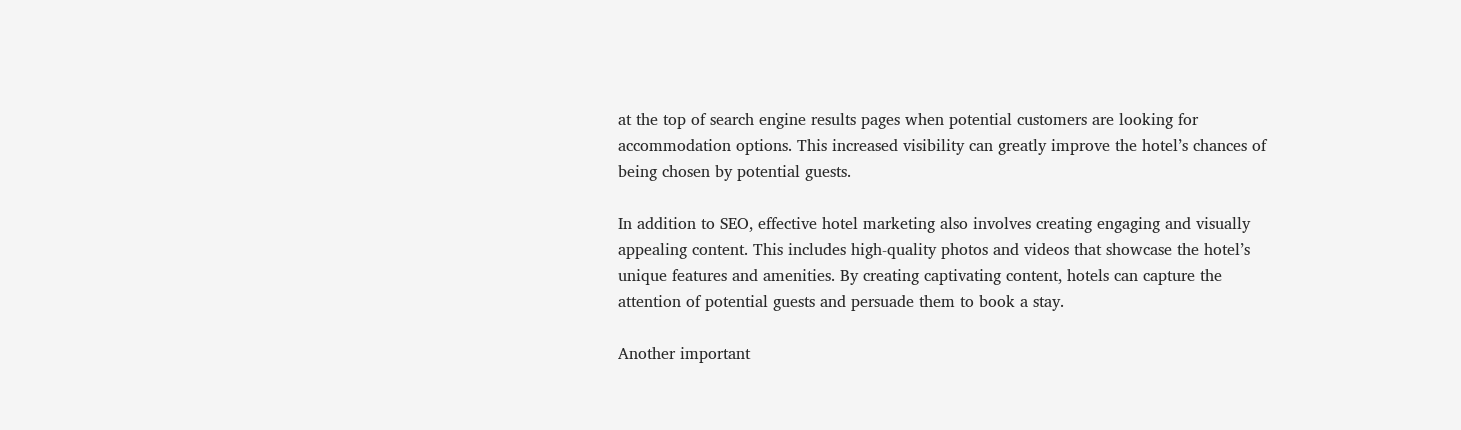at the top of search engine results pages when potential customers are looking for accommodation options. This increased visibility can greatly improve the hotel’s chances of being chosen by potential guests.

In addition to SEO, effective hotel marketing also involves creating engaging and visually appealing content. This includes high-quality photos and videos that showcase the hotel’s unique features and amenities. By creating captivating content, hotels can capture the attention of potential guests and persuade them to book a stay.

Another important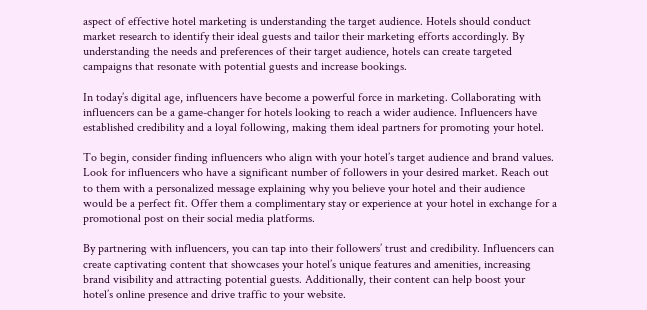aspect of effective hotel marketing is understanding the target audience. Hotels should conduct market research to identify their ideal guests and tailor their marketing efforts accordingly. By understanding the needs and preferences of their target audience, hotels can create targeted campaigns that resonate with potential guests and increase bookings.

In today’s digital age, influencers have become a powerful force in marketing. Collaborating with influencers can be a game-changer for hotels looking to reach a wider audience. Influencers have established credibility and a loyal following, making them ideal partners for promoting your hotel.

To begin, consider finding influencers who align with your hotel’s target audience and brand values. Look for influencers who have a significant number of followers in your desired market. Reach out to them with a personalized message explaining why you believe your hotel and their audience would be a perfect fit. Offer them a complimentary stay or experience at your hotel in exchange for a promotional post on their social media platforms.

By partnering with influencers, you can tap into their followers’ trust and credibility. Influencers can create captivating content that showcases your hotel’s unique features and amenities, increasing brand visibility and attracting potential guests. Additionally, their content can help boost your hotel’s online presence and drive traffic to your website.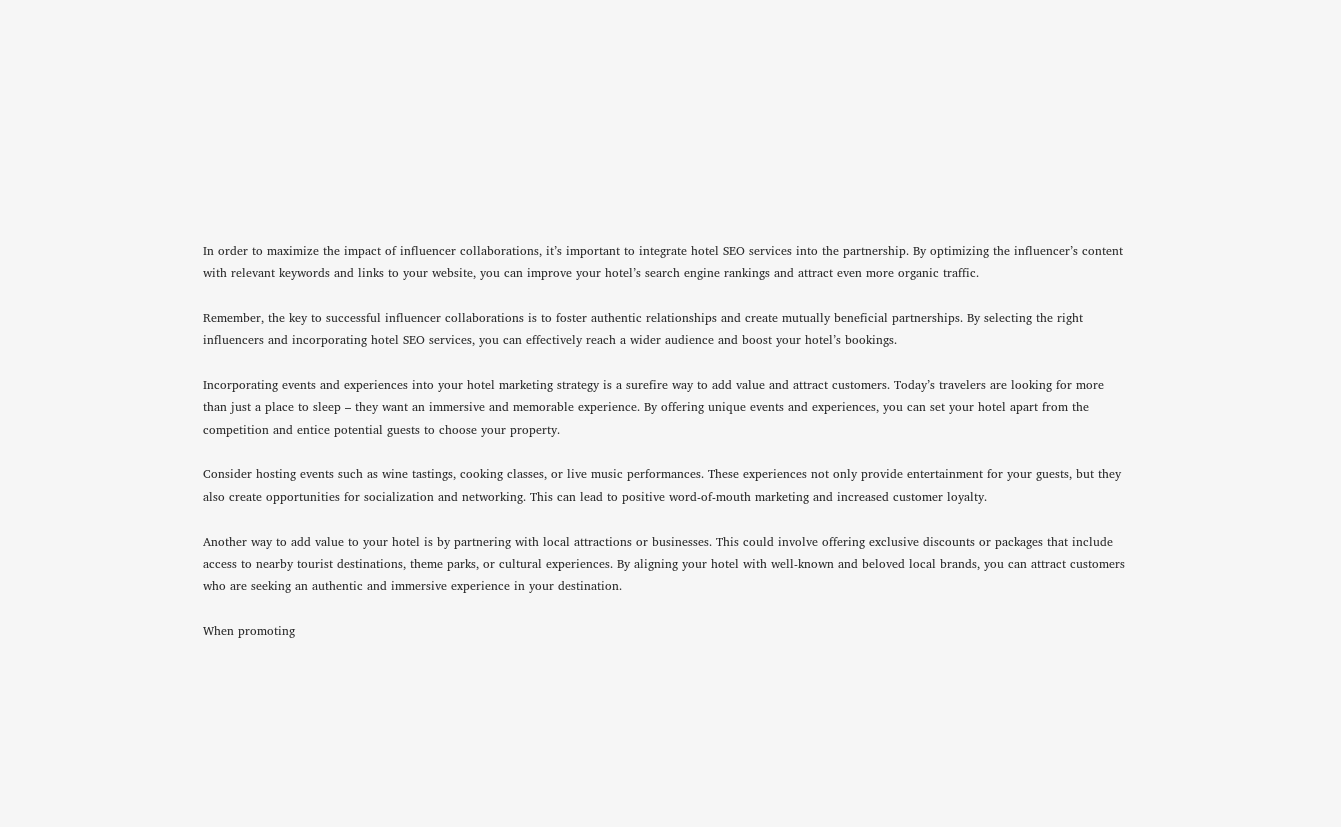In order to maximize the impact of influencer collaborations, it’s important to integrate hotel SEO services into the partnership. By optimizing the influencer’s content with relevant keywords and links to your website, you can improve your hotel’s search engine rankings and attract even more organic traffic.

Remember, the key to successful influencer collaborations is to foster authentic relationships and create mutually beneficial partnerships. By selecting the right influencers and incorporating hotel SEO services, you can effectively reach a wider audience and boost your hotel’s bookings.

Incorporating events and experiences into your hotel marketing strategy is a surefire way to add value and attract customers. Today’s travelers are looking for more than just a place to sleep – they want an immersive and memorable experience. By offering unique events and experiences, you can set your hotel apart from the competition and entice potential guests to choose your property.

Consider hosting events such as wine tastings, cooking classes, or live music performances. These experiences not only provide entertainment for your guests, but they also create opportunities for socialization and networking. This can lead to positive word-of-mouth marketing and increased customer loyalty.

Another way to add value to your hotel is by partnering with local attractions or businesses. This could involve offering exclusive discounts or packages that include access to nearby tourist destinations, theme parks, or cultural experiences. By aligning your hotel with well-known and beloved local brands, you can attract customers who are seeking an authentic and immersive experience in your destination.

When promoting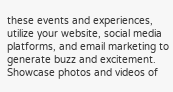these events and experiences, utilize your website, social media platforms, and email marketing to generate buzz and excitement. Showcase photos and videos of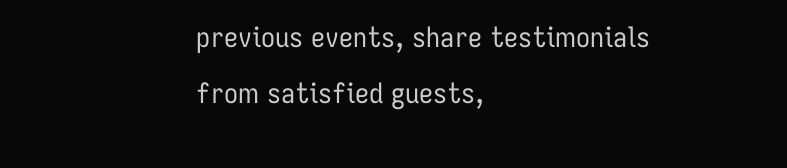previous events, share testimonials from satisfied guests,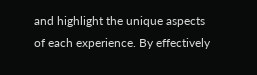and highlight the unique aspects of each experience. By effectively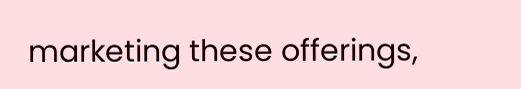marketing these offerings,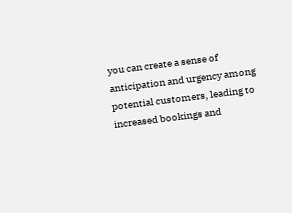you can create a sense of anticipation and urgency among potential customers, leading to increased bookings and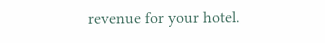revenue for your hotel.